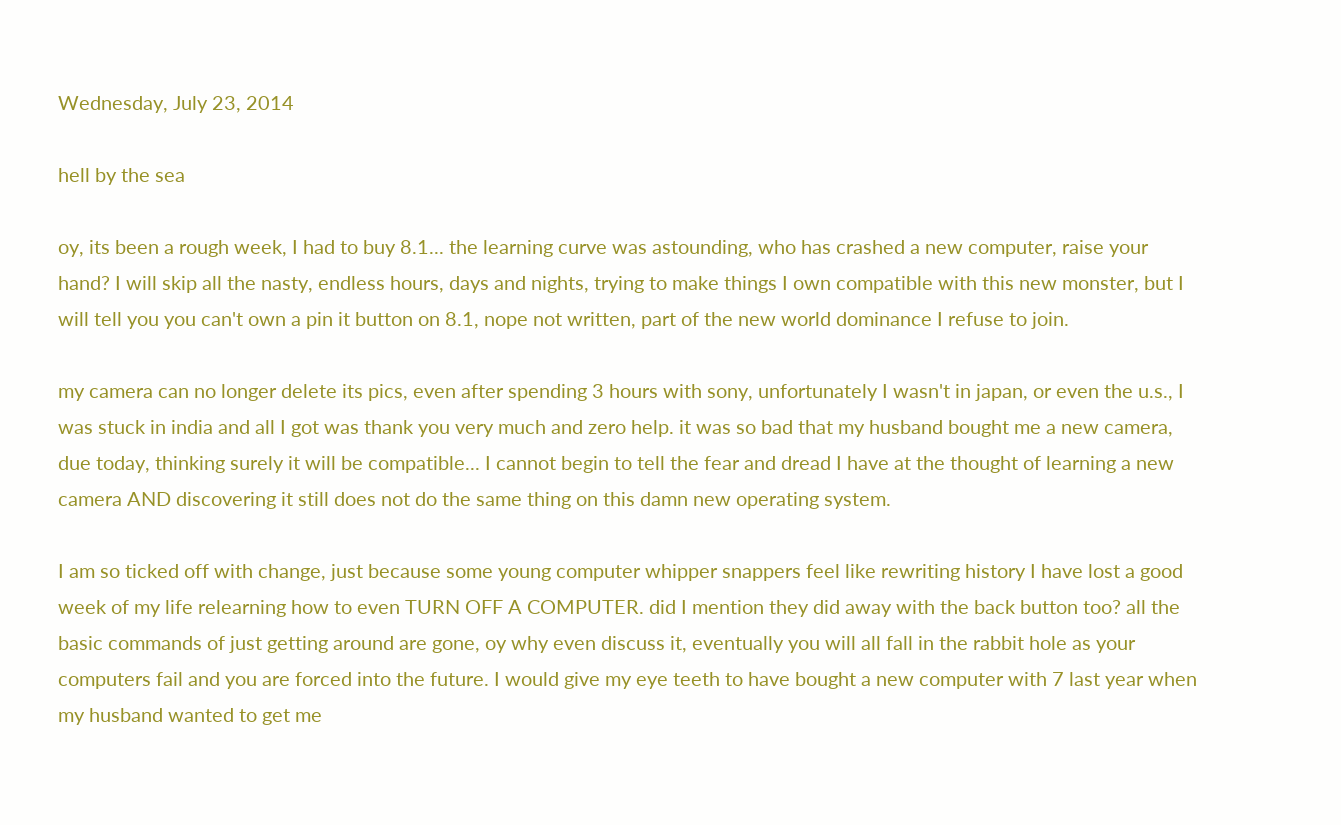Wednesday, July 23, 2014

hell by the sea

oy, its been a rough week, I had to buy 8.1... the learning curve was astounding, who has crashed a new computer, raise your hand? I will skip all the nasty, endless hours, days and nights, trying to make things I own compatible with this new monster, but I will tell you you can't own a pin it button on 8.1, nope not written, part of the new world dominance I refuse to join.

my camera can no longer delete its pics, even after spending 3 hours with sony, unfortunately I wasn't in japan, or even the u.s., I was stuck in india and all I got was thank you very much and zero help. it was so bad that my husband bought me a new camera, due today, thinking surely it will be compatible... I cannot begin to tell the fear and dread I have at the thought of learning a new camera AND discovering it still does not do the same thing on this damn new operating system.

I am so ticked off with change, just because some young computer whipper snappers feel like rewriting history I have lost a good week of my life relearning how to even TURN OFF A COMPUTER. did I mention they did away with the back button too? all the basic commands of just getting around are gone, oy why even discuss it, eventually you will all fall in the rabbit hole as your computers fail and you are forced into the future. I would give my eye teeth to have bought a new computer with 7 last year when my husband wanted to get me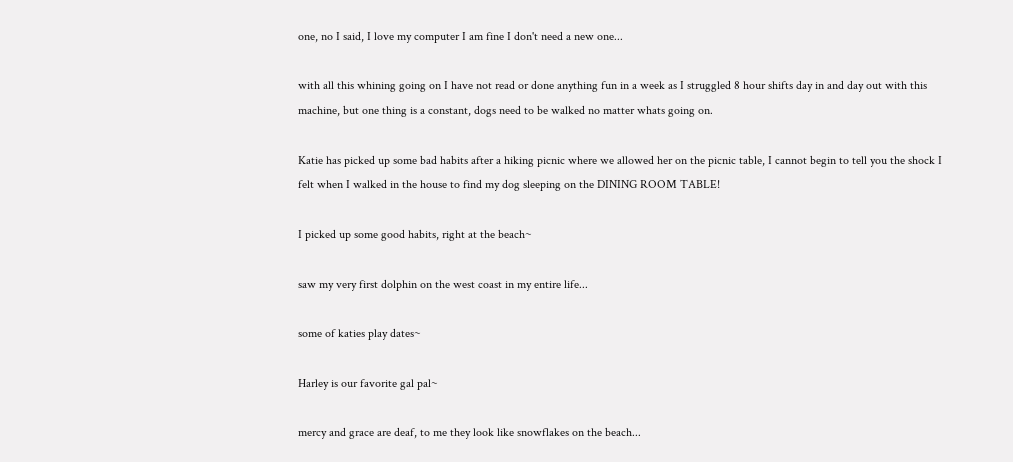one, no I said, I love my computer I am fine I don't need a new one...

with all this whining going on I have not read or done anything fun in a week as I struggled 8 hour shifts day in and day out with this machine, but one thing is a constant, dogs need to be walked no matter whats going on.

Katie has picked up some bad habits after a hiking picnic where we allowed her on the picnic table, I cannot begin to tell you the shock I felt when I walked in the house to find my dog sleeping on the DINING ROOM TABLE!

I picked up some good habits, right at the beach~

saw my very first dolphin on the west coast in my entire life...

some of katies play dates~

Harley is our favorite gal pal~

mercy and grace are deaf, to me they look like snowflakes on the beach...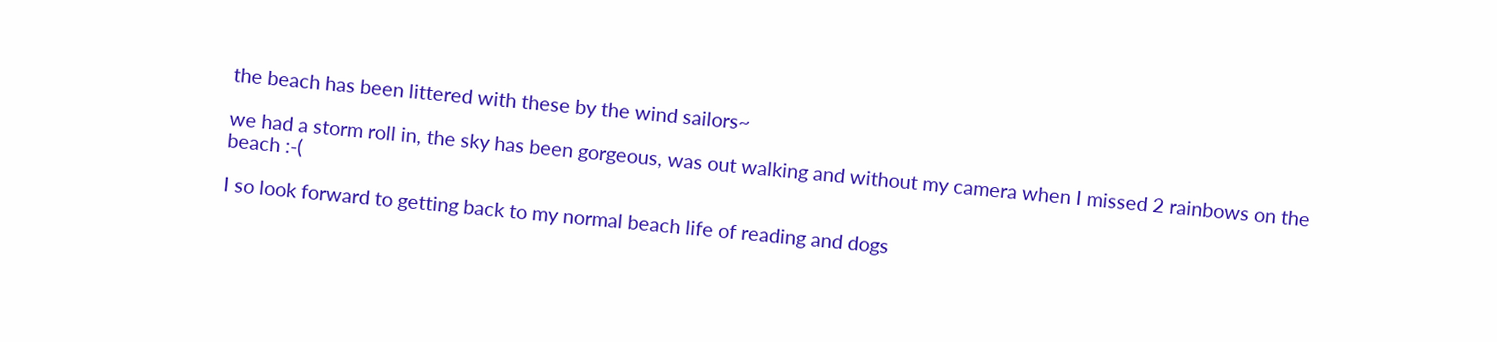the beach has been littered with these by the wind sailors~

we had a storm roll in, the sky has been gorgeous, was out walking and without my camera when I missed 2 rainbows on the beach :-(

I so look forward to getting back to my normal beach life of reading and dogs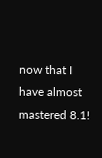now that I have almost mastered 8.1!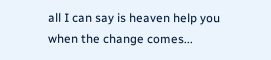all I can say is heaven help you when the change comes...